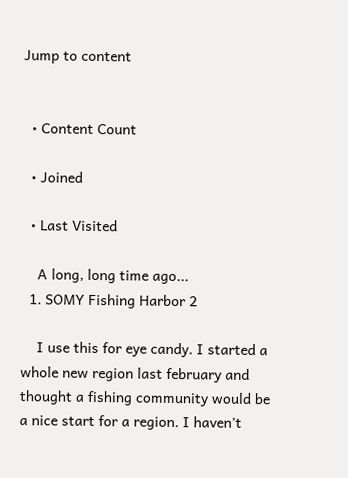Jump to content


  • Content Count

  • Joined

  • Last Visited

    A long, long time ago...
  1. SOMY Fishing Harbor 2

    I use this for eye candy. I started a whole new region last february and thought a fishing community would be a nice start for a region. I haven't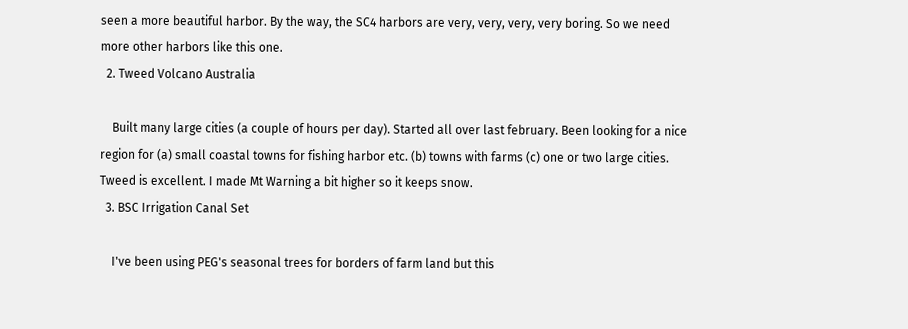seen a more beautiful harbor. By the way, the SC4 harbors are very, very, very, very boring. So we need more other harbors like this one.
  2. Tweed Volcano Australia

    Built many large cities (a couple of hours per day). Started all over last february. Been looking for a nice region for (a) small coastal towns for fishing harbor etc. (b) towns with farms (c) one or two large cities. Tweed is excellent. I made Mt Warning a bit higher so it keeps snow.
  3. BSC Irrigation Canal Set

    I've been using PEG's seasonal trees for borders of farm land but this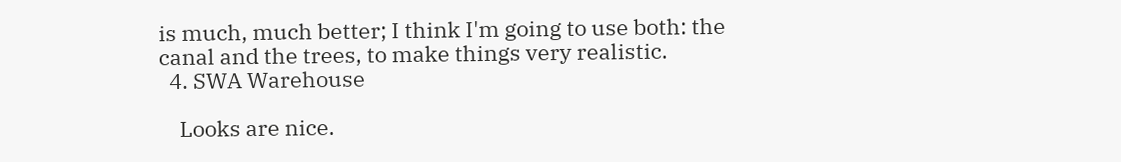is much, much better; I think I'm going to use both: the canal and the trees, to make things very realistic.
  4. SWA Warehouse

    Looks are nice.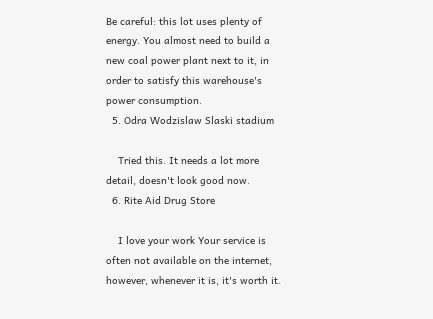Be careful: this lot uses plenty of energy. You almost need to build a new coal power plant next to it, in order to satisfy this warehouse's power consumption.
  5. Odra Wodzislaw Slaski stadium

    Tried this. It needs a lot more detail, doesn't look good now.
  6. Rite Aid Drug Store

    I love your work Your service is often not available on the internet, however, whenever it is, it's worth it.